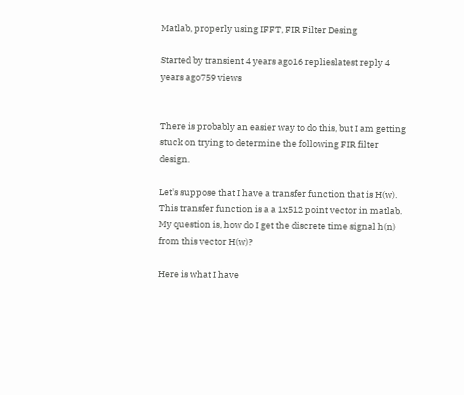Matlab, properly using IFFT, FIR Filter Desing

Started by transient 4 years ago16 replieslatest reply 4 years ago759 views


There is probably an easier way to do this, but I am getting stuck on trying to determine the following FIR filter design.

Let's suppose that I have a transfer function that is H(w). This transfer function is a a 1x512 point vector in matlab. My question is, how do I get the discrete time signal h(n) from this vector H(w)?

Here is what I have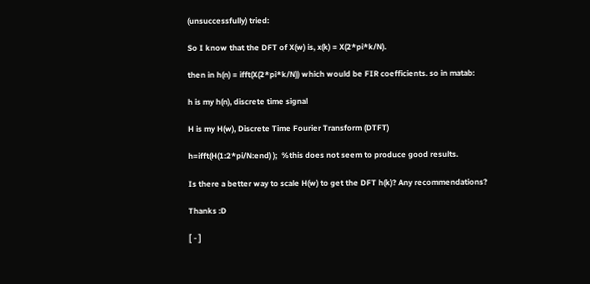(unsuccessfully) tried:

So I know that the DFT of X(w) is, x(k) = X(2*pi*k/N).

then in h(n) = ifft(X(2*pi*k/N)) which would be FIR coefficients. so in matab:

h is my h(n), discrete time signal

H is my H(w), Discrete Time Fourier Transform (DTFT)

h=ifft(H(1:2*pi/N:end) );  %this does not seem to produce good results.

Is there a better way to scale H(w) to get the DFT h(k)? Any recommendations?

Thanks :D

[ - ]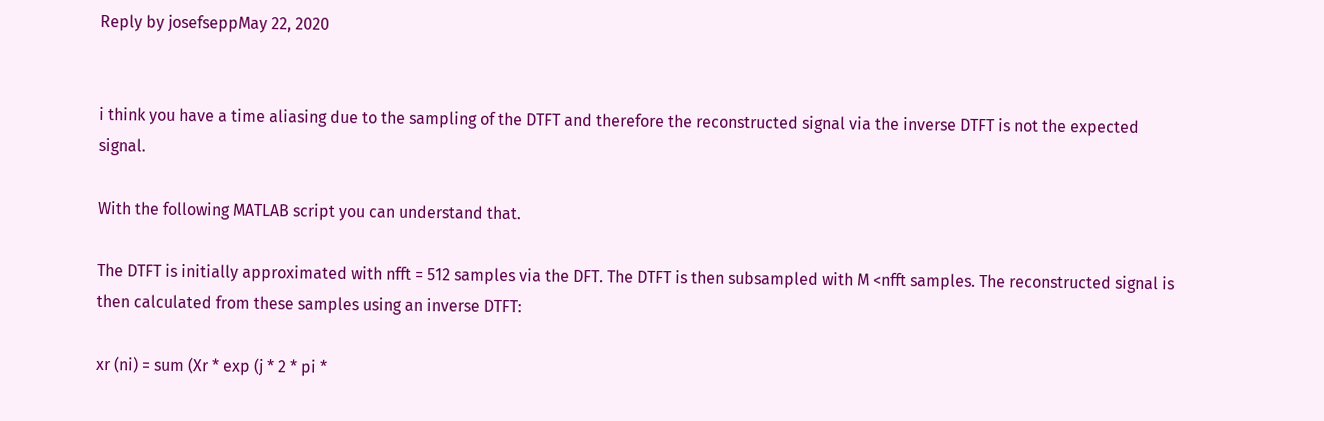Reply by josefseppMay 22, 2020


i think you have a time aliasing due to the sampling of the DTFT and therefore the reconstructed signal via the inverse DTFT is not the expected signal.

With the following MATLAB script you can understand that.

The DTFT is initially approximated with nfft = 512 samples via the DFT. The DTFT is then subsampled with M <nfft samples. The reconstructed signal is then calculated from these samples using an inverse DTFT:

xr (ni) = sum (Xr * exp (j * 2 * pi *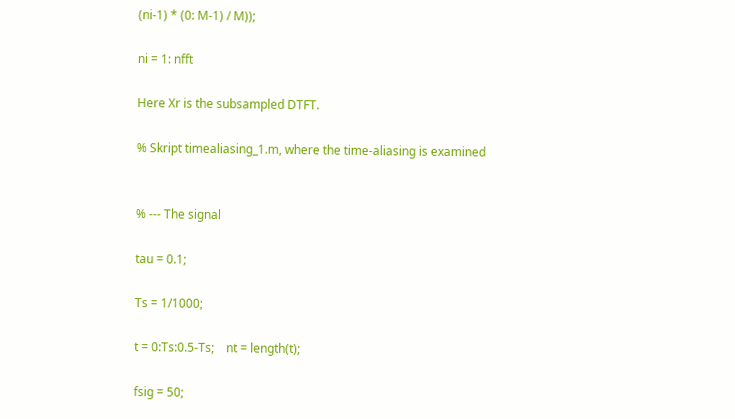(ni-1) * (0: M-1) / M));

ni = 1: nfft

Here Xr is the subsampled DTFT.

% Skript timealiasing_1.m, where the time-aliasing is examined


% --- The signal

tau = 0.1;

Ts = 1/1000;

t = 0:Ts:0.5-Ts;    nt = length(t);

fsig = 50;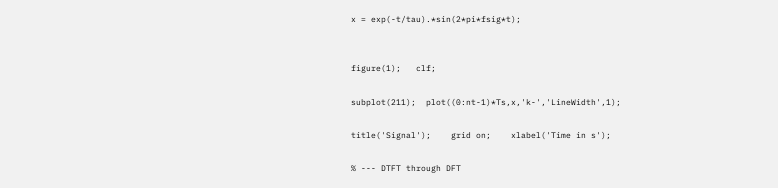x = exp(-t/tau).*sin(2*pi*fsig*t);


figure(1);   clf;

subplot(211);  plot((0:nt-1)*Ts,x,'k-','LineWidth',1);

title('Signal');    grid on;    xlabel('Time in s');

% --- DTFT through DFT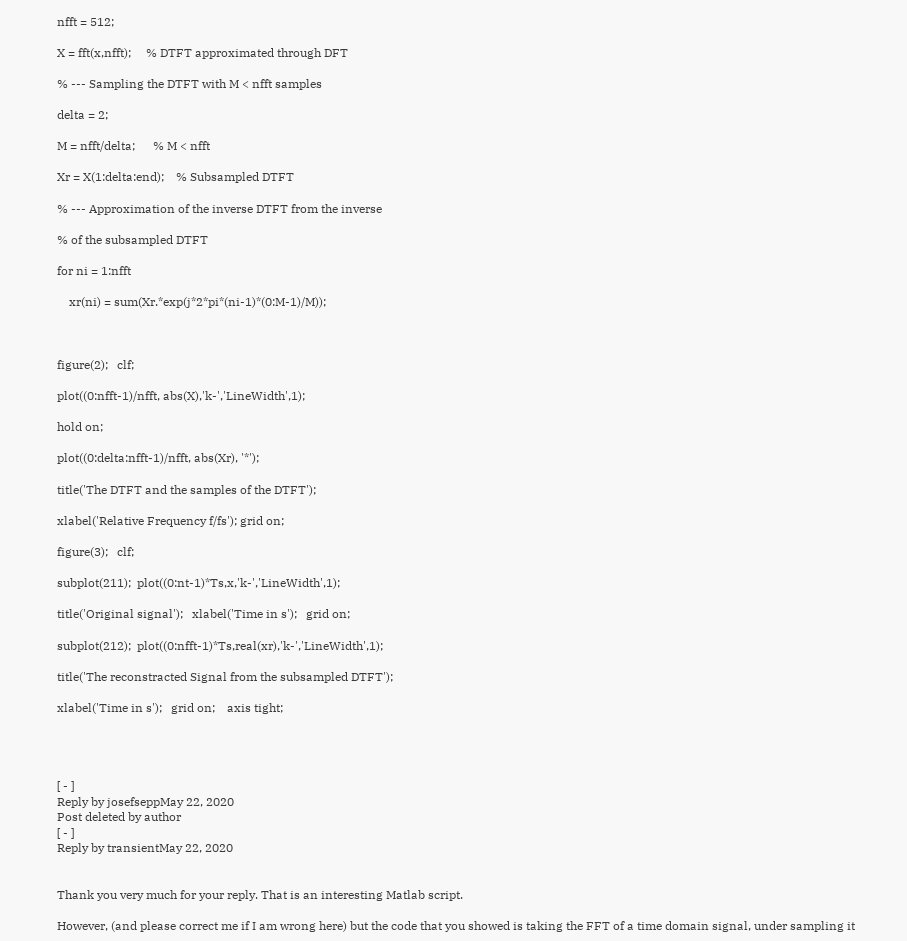nfft = 512;

X = fft(x,nfft);     % DTFT approximated through DFT

% --- Sampling the DTFT with M < nfft samples

delta = 2;

M = nfft/delta;      % M < nfft

Xr = X(1:delta:end);    % Subsampled DTFT

% --- Approximation of the inverse DTFT from the inverse

% of the subsampled DTFT

for ni = 1:nfft

    xr(ni) = sum(Xr.*exp(j*2*pi*(ni-1)*(0:M-1)/M));



figure(2);   clf;

plot((0:nfft-1)/nfft, abs(X),'k-','LineWidth',1);

hold on;

plot((0:delta:nfft-1)/nfft, abs(Xr), '*');

title('The DTFT and the samples of the DTFT');

xlabel('Relative Frequency f/fs'); grid on;

figure(3);   clf;

subplot(211);  plot((0:nt-1)*Ts,x,'k-','LineWidth',1);

title('Original signal');   xlabel('Time in s');   grid on;

subplot(212);  plot((0:nfft-1)*Ts,real(xr),'k-','LineWidth',1);

title('The reconstracted Signal from the subsampled DTFT');

xlabel('Time in s');   grid on;    axis tight;




[ - ]
Reply by josefseppMay 22, 2020
Post deleted by author
[ - ]
Reply by transientMay 22, 2020


Thank you very much for your reply. That is an interesting Matlab script.

However, (and please correct me if I am wrong here) but the code that you showed is taking the FFT of a time domain signal, under sampling it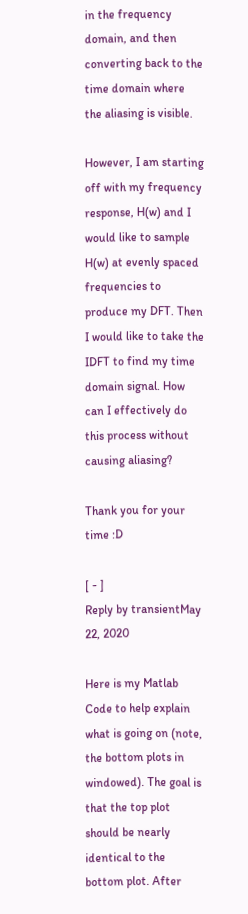in the frequency domain, and then converting back to the time domain where the aliasing is visible.

However, I am starting off with my frequency response, H(w) and I would like to sample H(w) at evenly spaced frequencies to produce my DFT. Then I would like to take the IDFT to find my time domain signal. How can I effectively do this process without causing aliasing?

Thank you for your time :D

[ - ]
Reply by transientMay 22, 2020

Here is my Matlab Code to help explain what is going on (note, the bottom plots in windowed). The goal is that the top plot should be nearly identical to the bottom plot. After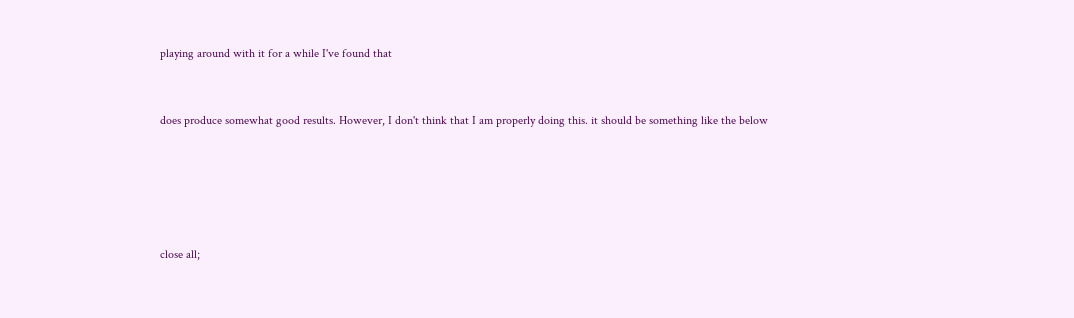playing around with it for a while I've found that


does produce somewhat good results. However, I don't think that I am properly doing this. it should be something like the below





close all;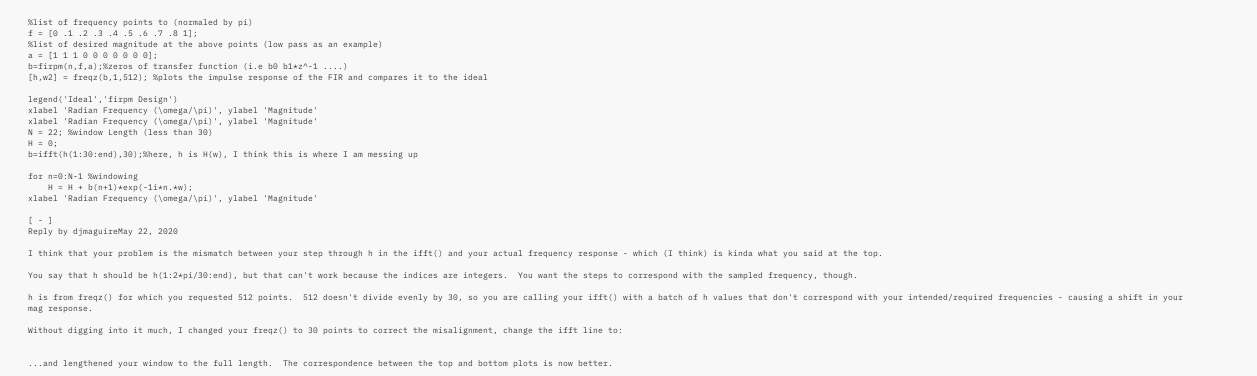%list of frequency points to (normaled by pi)
f = [0 .1 .2 .3 .4 .5 .6 .7 .8 1];
%list of desired magnitude at the above points (low pass as an example)
a = [1 1 1 0 0 0 0 0 0 0];
b=firpm(n,f,a);%zeros of transfer function (i.e b0 b1*z^-1 ....)
[h,w2] = freqz(b,1,512); %plots the impulse response of the FIR and compares it to the ideal

legend('Ideal','firpm Design')
xlabel 'Radian Frequency (\omega/\pi)', ylabel 'Magnitude'
xlabel 'Radian Frequency (\omega/\pi)', ylabel 'Magnitude'
N = 22; %window Length (less than 30)
H = 0;
b=ifft(h(1:30:end),30);%here, h is H(w), I think this is where I am messing up

for n=0:N-1 %windowing
    H = H + b(n+1)*exp(-1i*n.*w);
xlabel 'Radian Frequency (\omega/\pi)', ylabel 'Magnitude'

[ - ]
Reply by djmaguireMay 22, 2020

I think that your problem is the mismatch between your step through h in the ifft() and your actual frequency response - which (I think) is kinda what you said at the top.

You say that h should be h(1:2*pi/30:end), but that can't work because the indices are integers.  You want the steps to correspond with the sampled frequency, though.

h is from freqz() for which you requested 512 points.  512 doesn't divide evenly by 30, so you are calling your ifft() with a batch of h values that don't correspond with your intended/required frequencies - causing a shift in your mag response.

Without digging into it much, I changed your freqz() to 30 points to correct the misalignment, change the ifft line to:


...and lengthened your window to the full length.  The correspondence between the top and bottom plots is now better.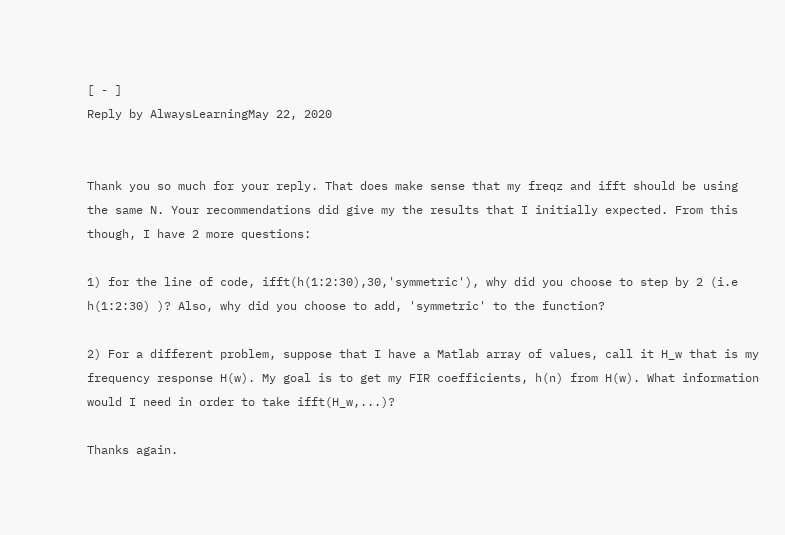[ - ]
Reply by AlwaysLearningMay 22, 2020


Thank you so much for your reply. That does make sense that my freqz and ifft should be using the same N. Your recommendations did give my the results that I initially expected. From this though, I have 2 more questions:

1) for the line of code, ifft(h(1:2:30),30,'symmetric'), why did you choose to step by 2 (i.e h(1:2:30) )? Also, why did you choose to add, 'symmetric' to the function?

2) For a different problem, suppose that I have a Matlab array of values, call it H_w that is my frequency response H(w). My goal is to get my FIR coefficients, h(n) from H(w). What information would I need in order to take ifft(H_w,...)?

Thanks again.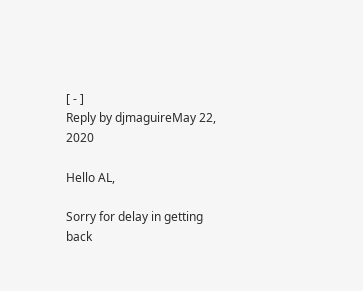[ - ]
Reply by djmaguireMay 22, 2020

Hello AL,

Sorry for delay in getting back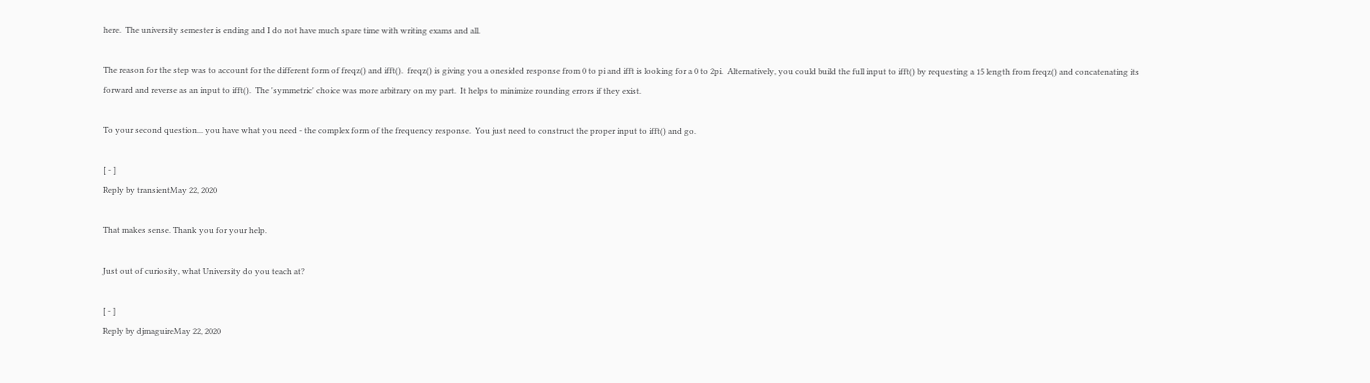here.  The university semester is ending and I do not have much spare time with writing exams and all.

The reason for the step was to account for the different form of freqz() and ifft().  freqz() is giving you a onesided response from 0 to pi and ifft is looking for a 0 to 2pi.  Alternatively, you could build the full input to ifft() by requesting a 15 length from freqz() and concatenating its forward and reverse as an input to ifft().  The 'symmetric' choice was more arbitrary on my part.  It helps to minimize rounding errors if they exist.

To your second question... you have what you need - the complex form of the frequency response.  You just need to construct the proper input to ifft() and go.

[ - ]
Reply by transientMay 22, 2020

That makes sense. Thank you for your help.

Just out of curiosity, what University do you teach at?

[ - ]
Reply by djmaguireMay 22, 2020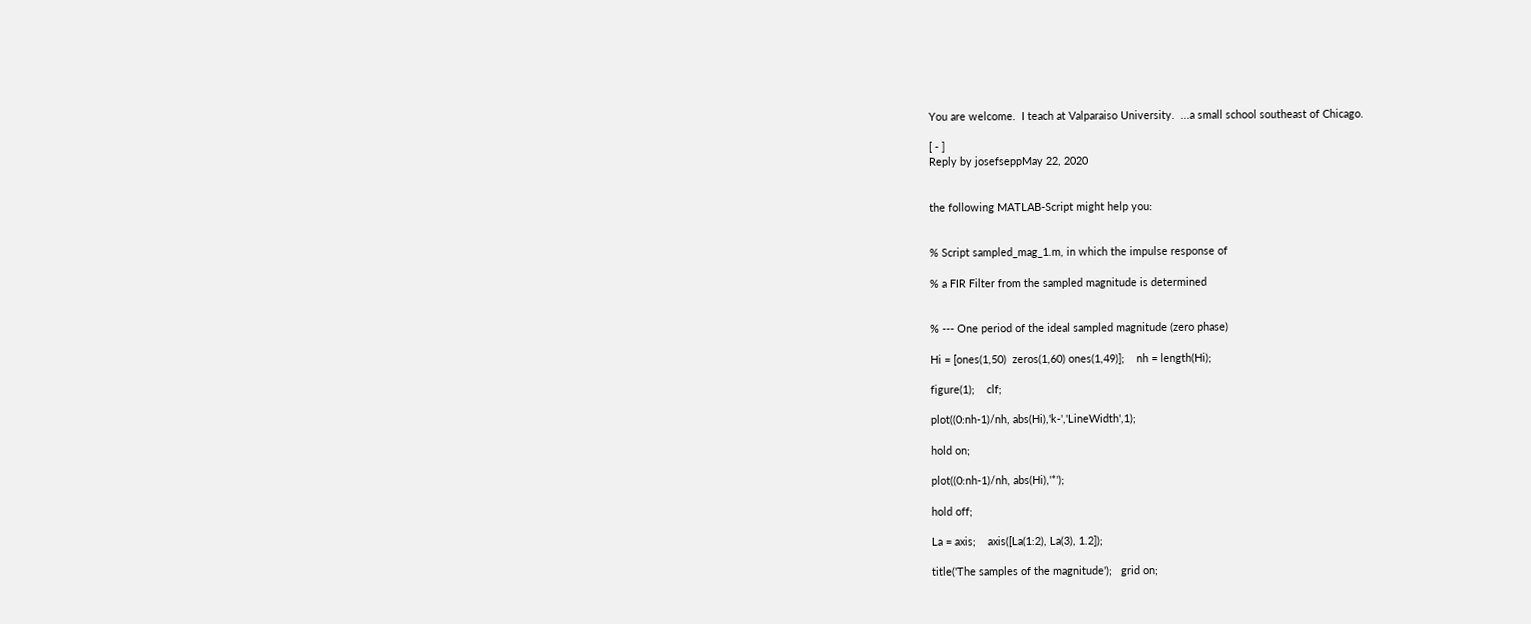You are welcome.  I teach at Valparaiso University.  ...a small school southeast of Chicago.

[ - ]
Reply by josefseppMay 22, 2020


the following MATLAB-Script might help you:


% Script sampled_mag_1.m, in which the impulse response of

% a FIR Filter from the sampled magnitude is determined


% --- One period of the ideal sampled magnitude (zero phase)

Hi = [ones(1,50)  zeros(1,60) ones(1,49)];    nh = length(Hi);

figure(1);    clf;

plot((0:nh-1)/nh, abs(Hi),'k-','LineWidth',1);

hold on;

plot((0:nh-1)/nh, abs(Hi),'*');

hold off;

La = axis;    axis([La(1:2), La(3), 1.2]);

title('The samples of the magnitude');   grid on;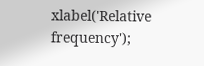xlabel('Relative frequency');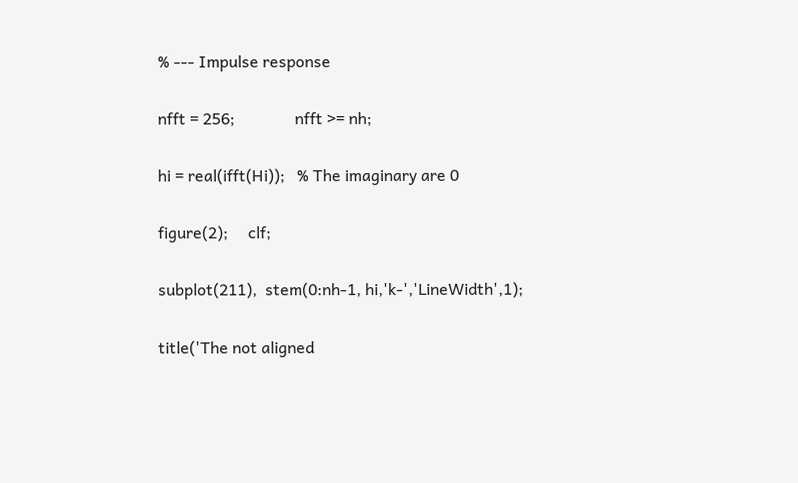% --- Impulse response

nfft = 256;               nfft >= nh;

hi = real(ifft(Hi));   % The imaginary are 0

figure(2);     clf;

subplot(211),  stem(0:nh-1, hi,'k-','LineWidth',1);

title('The not aligned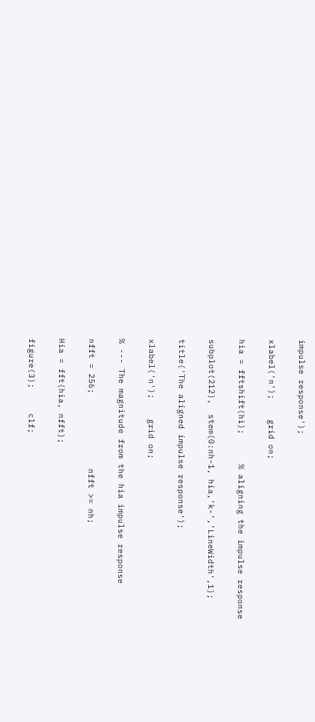impulse response');

xlabel('n');    grid on;

hia = fftshift(hi);      % aligning the impulse response

subplot(212),  stem(0:nh-1, hia,'k-','LineWidth',1);

title('The aligned impulse response');

xlabel('n');    grid on;

% --- The magnitude from the hia impulse response

nfft = 256;               nfft >= nh;

Hia = fft(hia, nfft);

figure(3);     clf;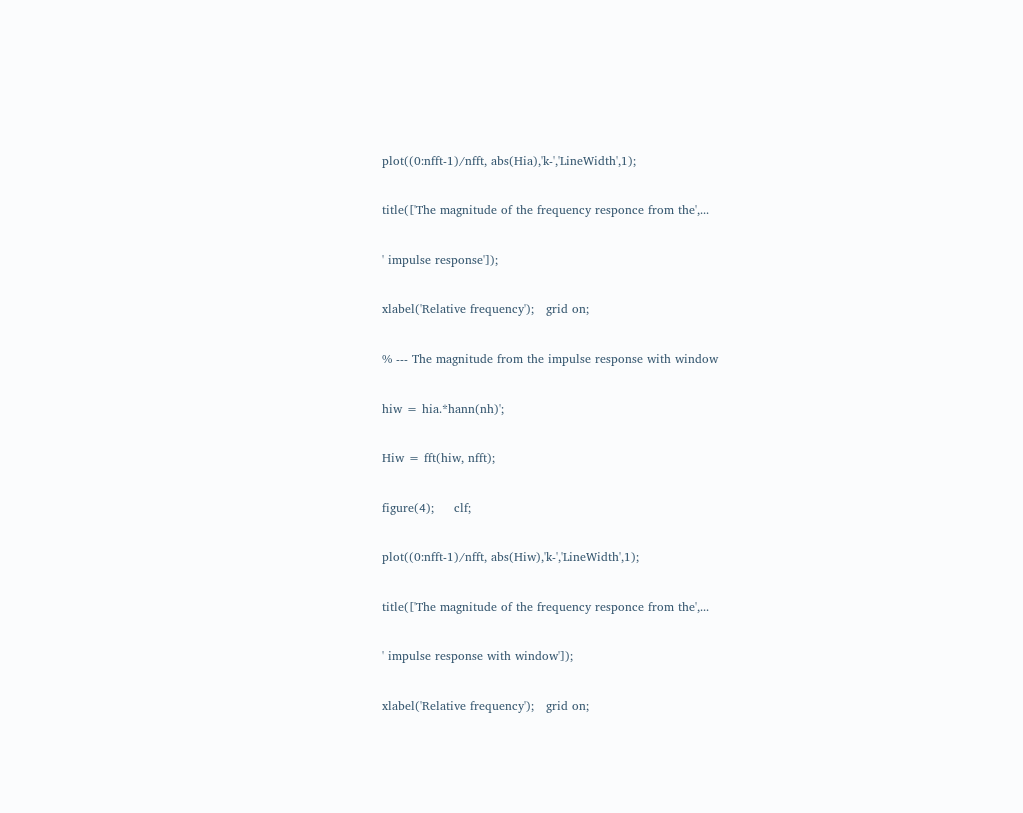plot((0:nfft-1)/nfft, abs(Hia),'k-','LineWidth',1);

title(['The magnitude of the frequency responce from the',...

' impulse response']);

xlabel('Relative frequency');   grid on;

% --- The magnitude from the impulse response with window

hiw = hia.*hann(nh)';

Hiw = fft(hiw, nfft);

figure(4);     clf;

plot((0:nfft-1)/nfft, abs(Hiw),'k-','LineWidth',1);

title(['The magnitude of the frequency responce from the',...

' impulse response with window']);

xlabel('Relative frequency');   grid on;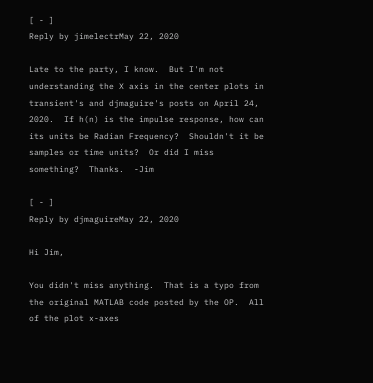[ - ]
Reply by jimelectrMay 22, 2020

Late to the party, I know.  But I'm not understanding the X axis in the center plots in transient's and djmaguire's posts on April 24, 2020.  If h(n) is the impulse response, how can its units be Radian Frequency?  Shouldn't it be samples or time units?  Or did I miss something?  Thanks.  -Jim

[ - ]
Reply by djmaguireMay 22, 2020

Hi Jim,

You didn't miss anything.  That is a typo from the original MATLAB code posted by the OP.  All of the plot x-axes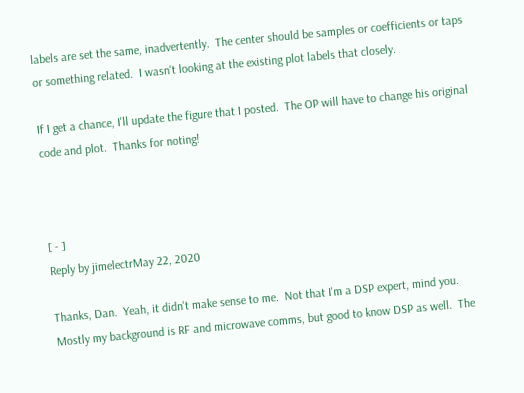labels are set the same, inadvertently.  The center should be samples or coefficients or taps or something related.  I wasn't looking at the existing plot labels that closely.

If I get a chance, I'll update the figure that I posted.  The OP will have to change his original code and plot.  Thanks for noting!



[ - ]
Reply by jimelectrMay 22, 2020

Thanks, Dan.  Yeah, it didn't make sense to me.  Not that I'm a DSP expert, mind you.  Mostly my background is RF and microwave comms, but good to know DSP as well.  The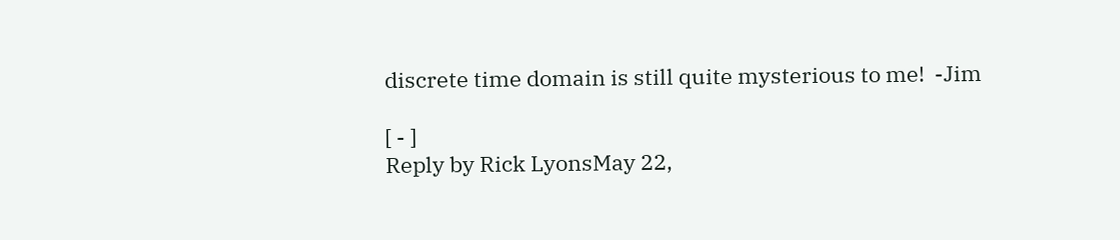discrete time domain is still quite mysterious to me!  -Jim

[ - ]
Reply by Rick LyonsMay 22,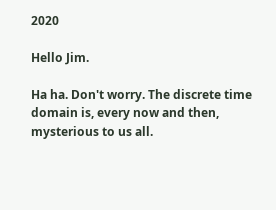2020

Hello Jim.

Ha ha. Don't worry. The discrete time domain is, every now and then, mysterious to us all.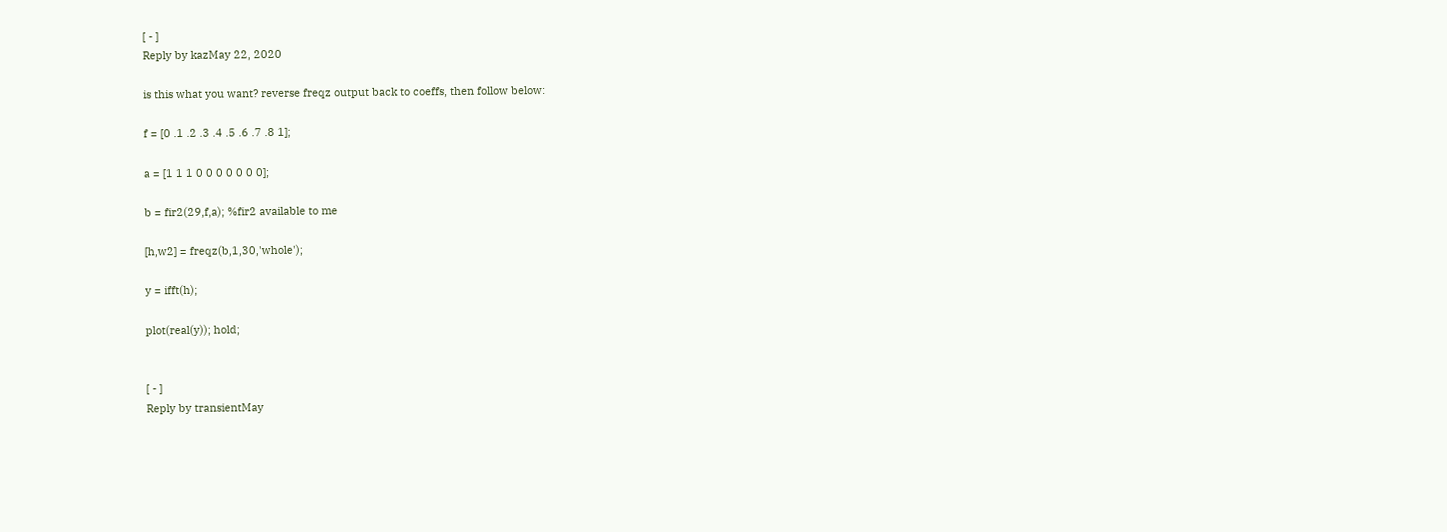[ - ]
Reply by kazMay 22, 2020

is this what you want? reverse freqz output back to coeffs, then follow below:

f = [0 .1 .2 .3 .4 .5 .6 .7 .8 1];

a = [1 1 1 0 0 0 0 0 0 0];

b = fir2(29,f,a); %fir2 available to me

[h,w2] = freqz(b,1,30,'whole');

y = ifft(h);

plot(real(y)); hold;


[ - ]
Reply by transientMay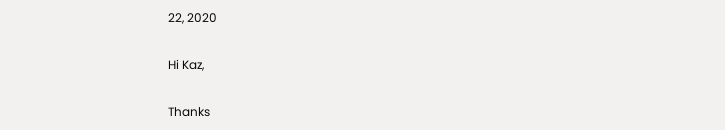22, 2020

Hi Kaz,

Thanks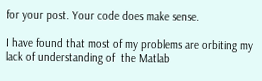for your post. Your code does make sense.

I have found that most of my problems are orbiting my lack of understanding of  the Matlab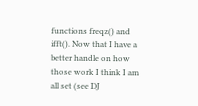functions freqz() and ifft(). Now that I have a better handle on how those work I think I am all set (see DJ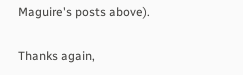Maguire's posts above).

Thanks again,